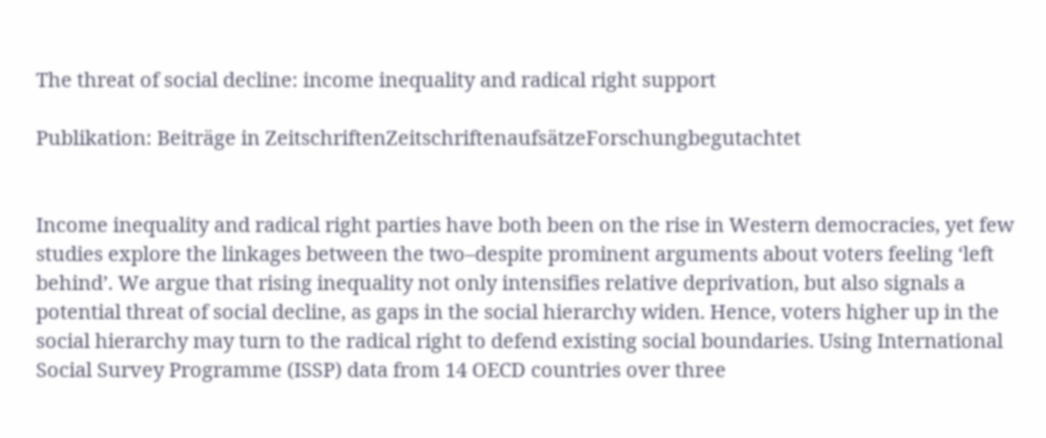The threat of social decline: income inequality and radical right support

Publikation: Beiträge in ZeitschriftenZeitschriftenaufsätzeForschungbegutachtet


Income inequality and radical right parties have both been on the rise in Western democracies, yet few studies explore the linkages between the two–despite prominent arguments about voters feeling ‘left behind’. We argue that rising inequality not only intensifies relative deprivation, but also signals a potential threat of social decline, as gaps in the social hierarchy widen. Hence, voters higher up in the social hierarchy may turn to the radical right to defend existing social boundaries. Using International Social Survey Programme (ISSP) data from 14 OECD countries over three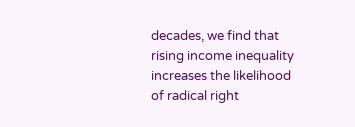decades, we find that rising income inequality increases the likelihood of radical right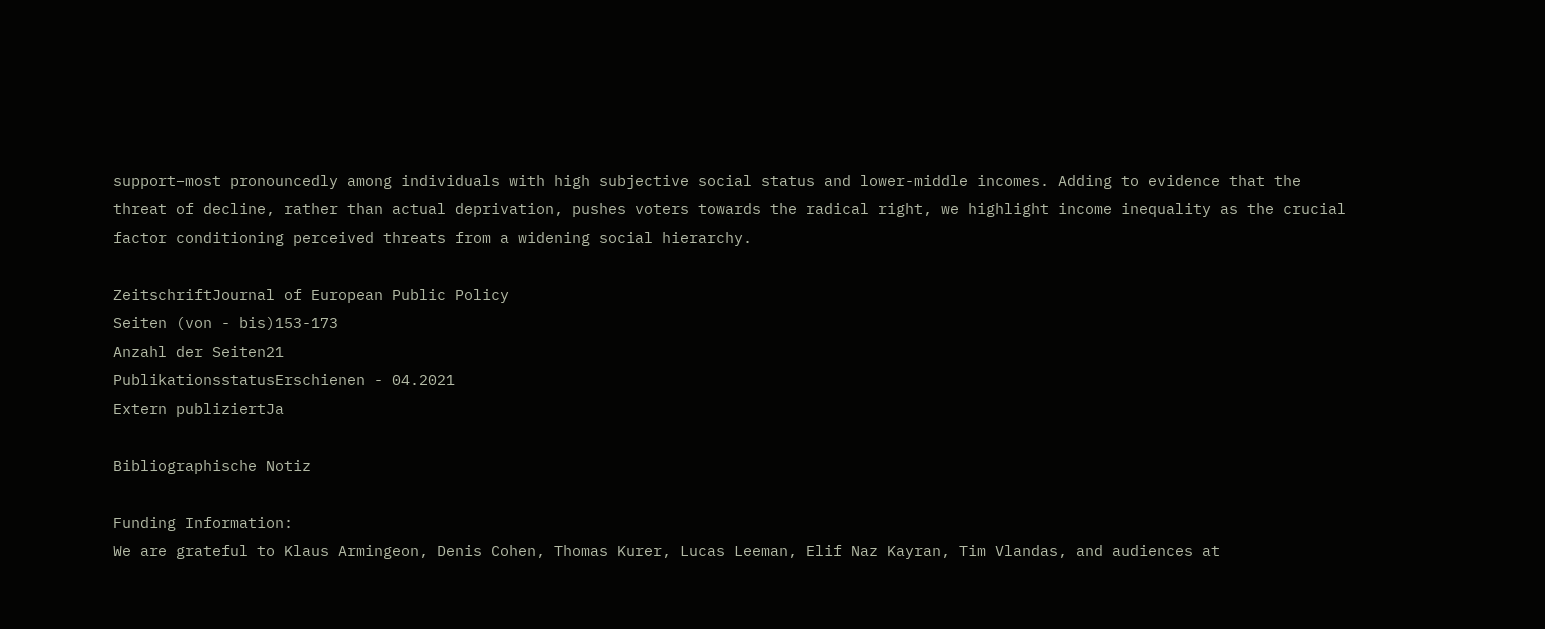support–most pronouncedly among individuals with high subjective social status and lower-middle incomes. Adding to evidence that the threat of decline, rather than actual deprivation, pushes voters towards the radical right, we highlight income inequality as the crucial factor conditioning perceived threats from a widening social hierarchy.

ZeitschriftJournal of European Public Policy
Seiten (von - bis)153-173
Anzahl der Seiten21
PublikationsstatusErschienen - 04.2021
Extern publiziertJa

Bibliographische Notiz

Funding Information:
We are grateful to Klaus Armingeon, Denis Cohen, Thomas Kurer, Lucas Leeman, Elif Naz Kayran, Tim Vlandas, and audiences at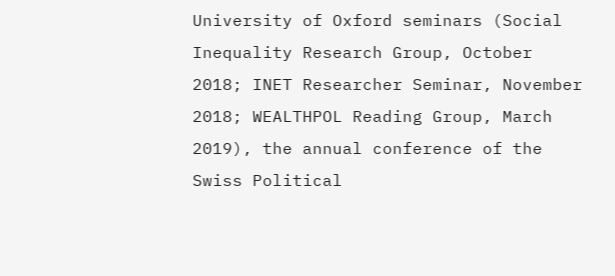University of Oxford seminars (Social Inequality Research Group, October 2018; INET Researcher Seminar, November 2018; WEALTHPOL Reading Group, March 2019), the annual conference of the Swiss Political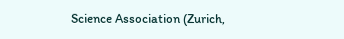Science Association (Zurich,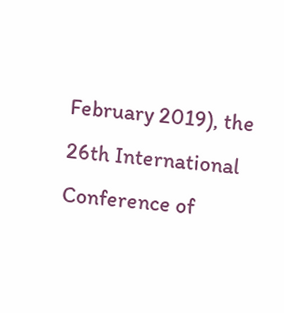February 2019), the 26th International Conference of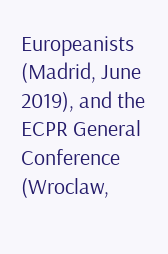Europeanists (Madrid, June 2019), and the ECPR General Conference (Wroclaw,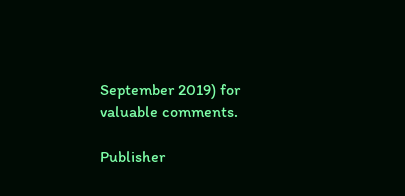September 2019) for valuable comments.

Publisher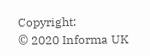Copyright:
© 2020 Informa UK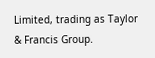Limited, trading as Taylor & Francis Group.